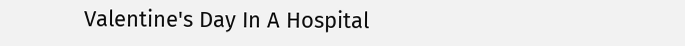Valentine's Day In A Hospital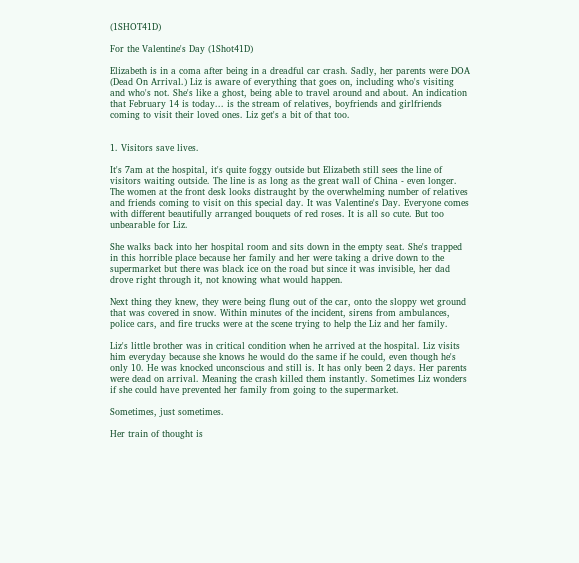(1SHOT41D)

For the Valentine's Day (1Shot41D)

Elizabeth is in a coma after being in a dreadful car crash. Sadly, her parents were DOA (Dead On Arrival.) Liz is aware of everything that goes on, including who's visiting and who's not. She's like a ghost, being able to travel around and about. An indication that February 14 is today... is the stream of relatives, boyfriends and girlfriends coming to visit their loved ones. Liz get's a bit of that too.


1. Visitors save lives.

It's 7am at the hospital, it's quite foggy outside but Elizabeth still sees the line of visitors waiting outside. The line is as long as the great wall of China - even longer. The women at the front desk looks distraught by the overwhelming number of relatives and friends coming to visit on this special day. It was Valentine's Day. Everyone comes with different beautifully arranged bouquets of red roses. It is all so cute. But too unbearable for Liz.

She walks back into her hospital room and sits down in the empty seat. She's trapped in this horrible place because her family and her were taking a drive down to the supermarket but there was black ice on the road but since it was invisible, her dad drove right through it, not knowing what would happen.

Next thing they knew, they were being flung out of the car, onto the sloppy wet ground that was covered in snow. Within minutes of the incident, sirens from ambulances, police cars, and fire trucks were at the scene trying to help the Liz and her family.

Liz's little brother was in critical condition when he arrived at the hospital. Liz visits him everyday because she knows he would do the same if he could, even though he's only 10. He was knocked unconscious and still is. It has only been 2 days. Her parents were dead on arrival. Meaning the crash killed them instantly. Sometimes Liz wonders if she could have prevented her family from going to the supermarket.

Sometimes, just sometimes.

Her train of thought is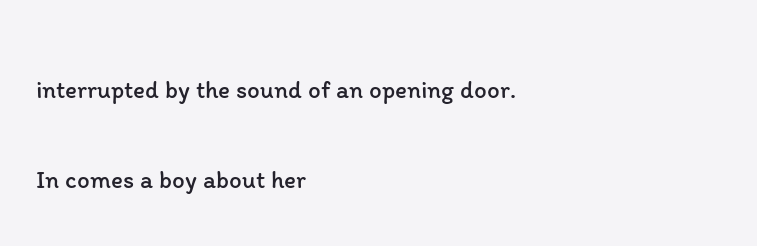interrupted by the sound of an opening door.

In comes a boy about her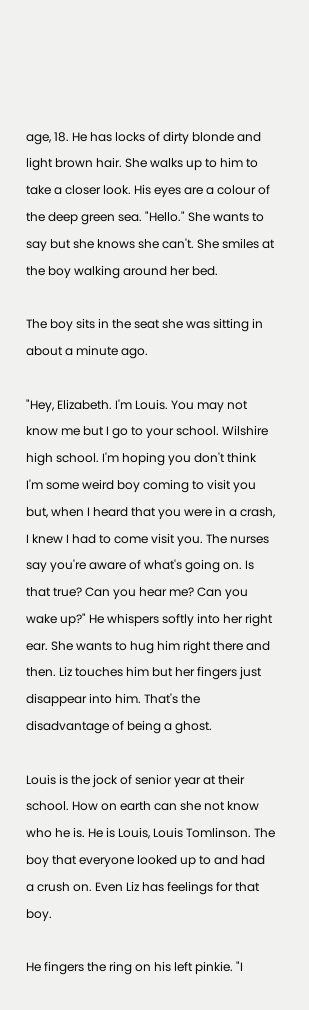age, 18. He has locks of dirty blonde and light brown hair. She walks up to him to take a closer look. His eyes are a colour of the deep green sea. "Hello." She wants to say but she knows she can't. She smiles at the boy walking around her bed.

The boy sits in the seat she was sitting in about a minute ago.

"Hey, Elizabeth. I'm Louis. You may not know me but I go to your school. Wilshire high school. I'm hoping you don't think I'm some weird boy coming to visit you but, when I heard that you were in a crash, I knew I had to come visit you. The nurses say you're aware of what's going on. Is that true? Can you hear me? Can you wake up?" He whispers softly into her right ear. She wants to hug him right there and then. Liz touches him but her fingers just disappear into him. That's the disadvantage of being a ghost.

Louis is the jock of senior year at their school. How on earth can she not know who he is. He is Louis, Louis Tomlinson. The boy that everyone looked up to and had a crush on. Even Liz has feelings for that boy.

He fingers the ring on his left pinkie. "I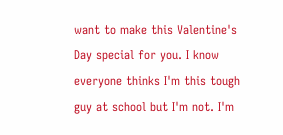want to make this Valentine's Day special for you. I know everyone thinks I'm this tough guy at school but I'm not. I'm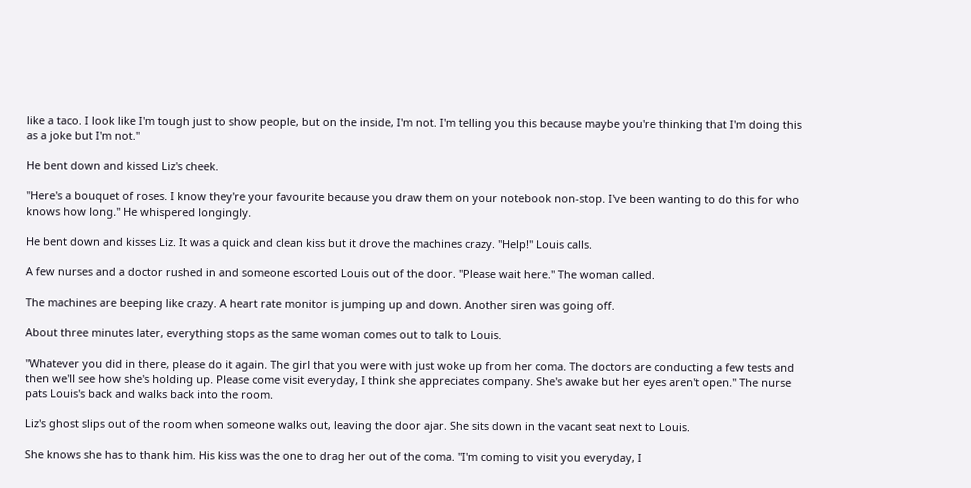like a taco. I look like I'm tough just to show people, but on the inside, I'm not. I'm telling you this because maybe you're thinking that I'm doing this as a joke but I'm not."

He bent down and kissed Liz's cheek.

"Here's a bouquet of roses. I know they're your favourite because you draw them on your notebook non-stop. I've been wanting to do this for who knows how long." He whispered longingly.

He bent down and kisses Liz. It was a quick and clean kiss but it drove the machines crazy. "Help!" Louis calls.

A few nurses and a doctor rushed in and someone escorted Louis out of the door. "Please wait here." The woman called.

The machines are beeping like crazy. A heart rate monitor is jumping up and down. Another siren was going off.

About three minutes later, everything stops as the same woman comes out to talk to Louis.

"Whatever you did in there, please do it again. The girl that you were with just woke up from her coma. The doctors are conducting a few tests and then we'll see how she's holding up. Please come visit everyday, I think she appreciates company. She's awake but her eyes aren't open." The nurse pats Louis's back and walks back into the room.

Liz's ghost slips out of the room when someone walks out, leaving the door ajar. She sits down in the vacant seat next to Louis.

She knows she has to thank him. His kiss was the one to drag her out of the coma. "I'm coming to visit you everyday, I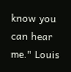know you can hear me." Louis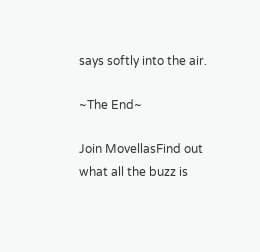says softly into the air.

~The End~

Join MovellasFind out what all the buzz is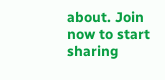about. Join now to start sharing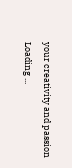your creativity and passion
Loading ...